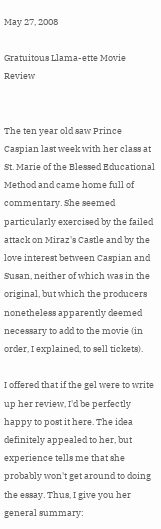May 27, 2008

Gratuitous Llama-ette Movie Review


The ten year old saw Prince Caspian last week with her class at St. Marie of the Blessed Educational Method and came home full of commentary. She seemed particularly exercised by the failed attack on Miraz's Castle and by the love interest between Caspian and Susan, neither of which was in the original, but which the producers nonetheless apparently deemed necessary to add to the movie (in order, I explained, to sell tickets).

I offered that if the gel were to write up her review, I'd be perfectly happy to post it here. The idea definitely appealed to her, but experience tells me that she probably won't get around to doing the essay. Thus, I give you her general summary: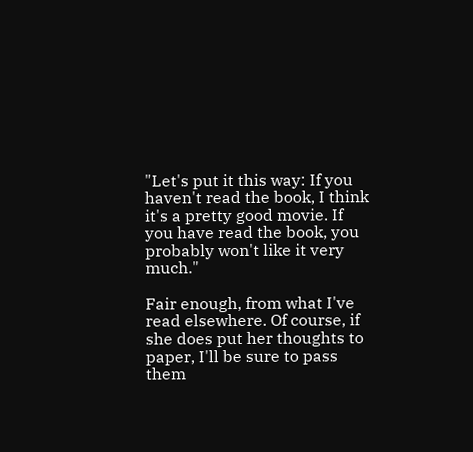"Let's put it this way: If you haven't read the book, I think it's a pretty good movie. If you have read the book, you probably won't like it very much."

Fair enough, from what I've read elsewhere. Of course, if she does put her thoughts to paper, I'll be sure to pass them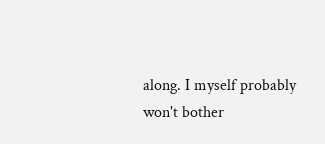along. I myself probably won't bother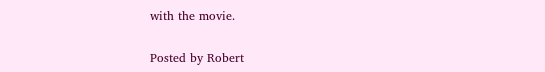with the movie.

Posted by Robert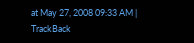at May 27, 2008 09:33 AM | TrackBack